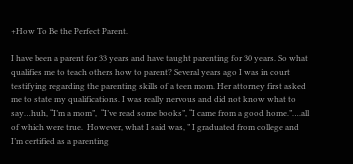+How To Be the Perfect Parent.

I have been a parent for 33 years and have taught parenting for 30 years. So what qualifies me to teach others how to parent? Several years ago I was in court testifying regarding the parenting skills of a teen mom. Her attorney first asked me to state my qualifications. I was really nervous and did not know what to say…huh, “I’m a mom”,  “I’ve read some books”, “I came from a good home.”….all of which were true.  However, what I said was, ” I graduated from college and I’m certified as a parenting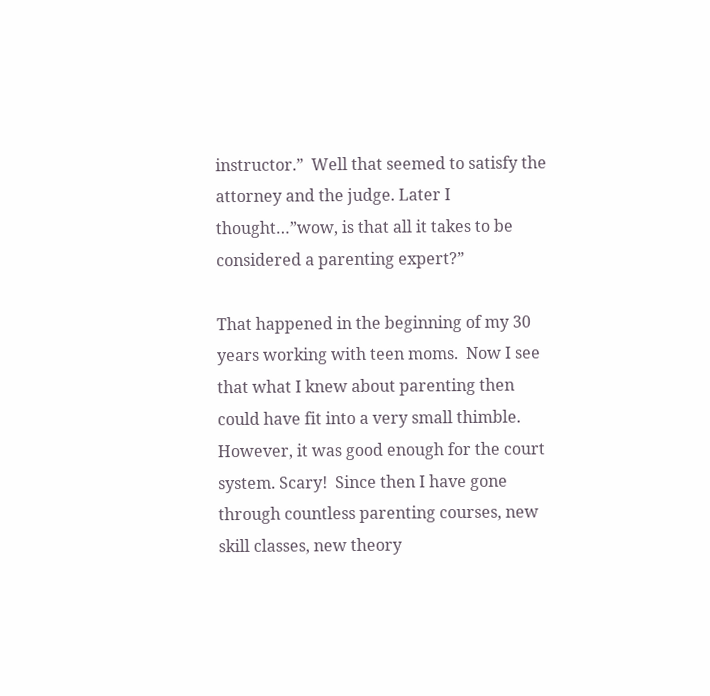instructor.”  Well that seemed to satisfy the attorney and the judge. Later I thought…”wow, is that all it takes to be considered a parenting expert?”

That happened in the beginning of my 30 years working with teen moms.  Now I see that what I knew about parenting then could have fit into a very small thimble.  However, it was good enough for the court system. Scary!  Since then I have gone through countless parenting courses, new skill classes, new theory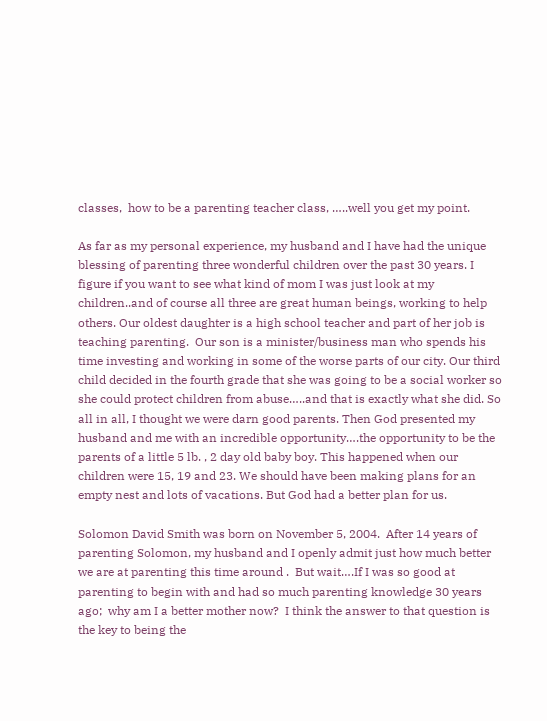classes,  how to be a parenting teacher class, …..well you get my point.

As far as my personal experience, my husband and I have had the unique blessing of parenting three wonderful children over the past 30 years. I figure if you want to see what kind of mom I was just look at my children..and of course all three are great human beings, working to help others. Our oldest daughter is a high school teacher and part of her job is teaching parenting.  Our son is a minister/business man who spends his time investing and working in some of the worse parts of our city. Our third child decided in the fourth grade that she was going to be a social worker so she could protect children from abuse…..and that is exactly what she did. So all in all, I thought we were darn good parents. Then God presented my husband and me with an incredible opportunity….the opportunity to be the parents of a little 5 lb. , 2 day old baby boy. This happened when our children were 15, 19 and 23. We should have been making plans for an empty nest and lots of vacations. But God had a better plan for us.

Solomon David Smith was born on November 5, 2004.  After 14 years of parenting Solomon, my husband and I openly admit just how much better we are at parenting this time around .  But wait….If I was so good at parenting to begin with and had so much parenting knowledge 30 years ago;  why am I a better mother now?  I think the answer to that question is the key to being the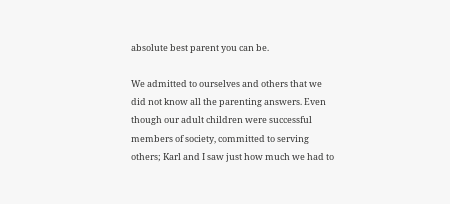absolute best parent you can be.

We admitted to ourselves and others that we did not know all the parenting answers. Even though our adult children were successful members of society, committed to serving others; Karl and I saw just how much we had to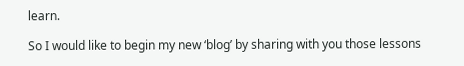learn.

So I would like to begin my new ‘blog’ by sharing with you those lessons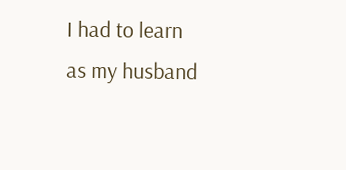I had to learn as my husband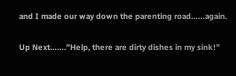and I made our way down the parenting road……again.

Up Next…….”Help, there are dirty dishes in my sink!”